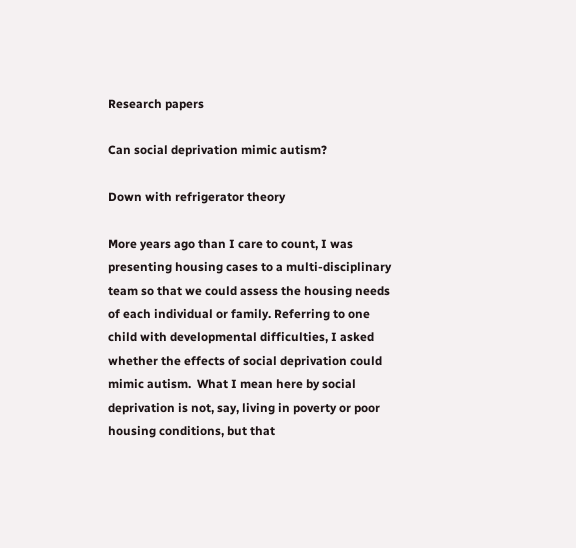Research papers

Can social deprivation mimic autism?

Down with refrigerator theory

More years ago than I care to count, I was presenting housing cases to a multi-disciplinary team so that we could assess the housing needs of each individual or family. Referring to one child with developmental difficulties, I asked whether the effects of social deprivation could mimic autism.  What I mean here by social deprivation is not, say, living in poverty or poor housing conditions, but that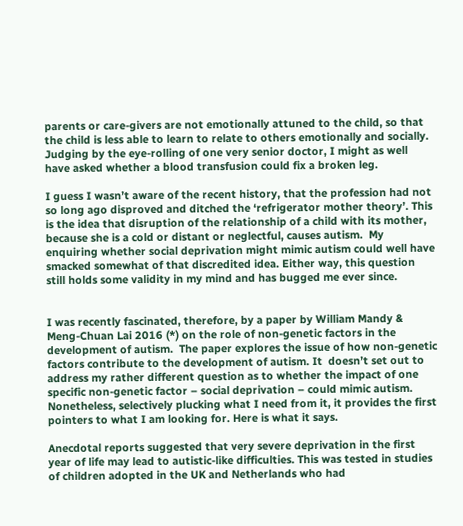parents or care-givers are not emotionally attuned to the child, so that the child is less able to learn to relate to others emotionally and socially.  Judging by the eye-rolling of one very senior doctor, I might as well have asked whether a blood transfusion could fix a broken leg.

I guess I wasn’t aware of the recent history, that the profession had not so long ago disproved and ditched the ‘refrigerator mother theory’. This is the idea that disruption of the relationship of a child with its mother, because she is a cold or distant or neglectful, causes autism.  My enquiring whether social deprivation might mimic autism could well have smacked somewhat of that discredited idea. Either way, this question still holds some validity in my mind and has bugged me ever since.


I was recently fascinated, therefore, by a paper by William Mandy & Meng-Chuan Lai 2016 (*) on the role of non-genetic factors in the development of autism.  The paper explores the issue of how non-genetic factors contribute to the development of autism. It  doesn’t set out to address my rather different question as to whether the impact of one specific non-genetic factor – social deprivation – could mimic autism. Nonetheless, selectively plucking what I need from it, it provides the first pointers to what I am looking for. Here is what it says.

Anecdotal reports suggested that very severe deprivation in the first year of life may lead to autistic-like difficulties. This was tested in studies of children adopted in the UK and Netherlands who had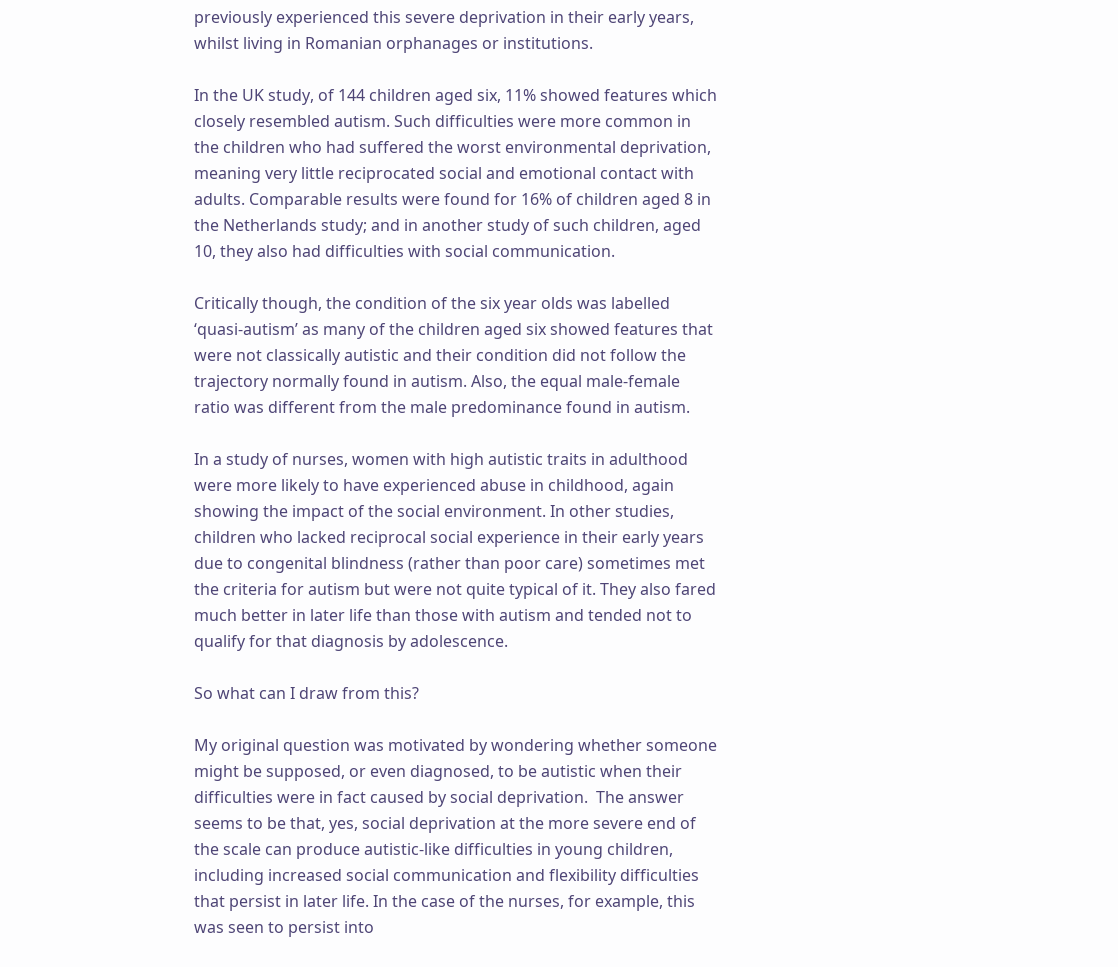previously experienced this severe deprivation in their early years, whilst living in Romanian orphanages or institutions.

In the UK study, of 144 children aged six, 11% showed features which closely resembled autism. Such difficulties were more common in the children who had suffered the worst environmental deprivation, meaning very little reciprocated social and emotional contact with adults. Comparable results were found for 16% of children aged 8 in the Netherlands study; and in another study of such children, aged 10, they also had difficulties with social communication.

Critically though, the condition of the six year olds was labelled ‘quasi-autism’ as many of the children aged six showed features that were not classically autistic and their condition did not follow the trajectory normally found in autism. Also, the equal male-female ratio was different from the male predominance found in autism.

In a study of nurses, women with high autistic traits in adulthood were more likely to have experienced abuse in childhood, again showing the impact of the social environment. In other studies, children who lacked reciprocal social experience in their early years due to congenital blindness (rather than poor care) sometimes met the criteria for autism but were not quite typical of it. They also fared much better in later life than those with autism and tended not to qualify for that diagnosis by adolescence.

So what can I draw from this?

My original question was motivated by wondering whether someone might be supposed, or even diagnosed, to be autistic when their difficulties were in fact caused by social deprivation.  The answer seems to be that, yes, social deprivation at the more severe end of the scale can produce autistic-like difficulties in young children, including increased social communication and flexibility difficulties that persist in later life. In the case of the nurses, for example, this was seen to persist into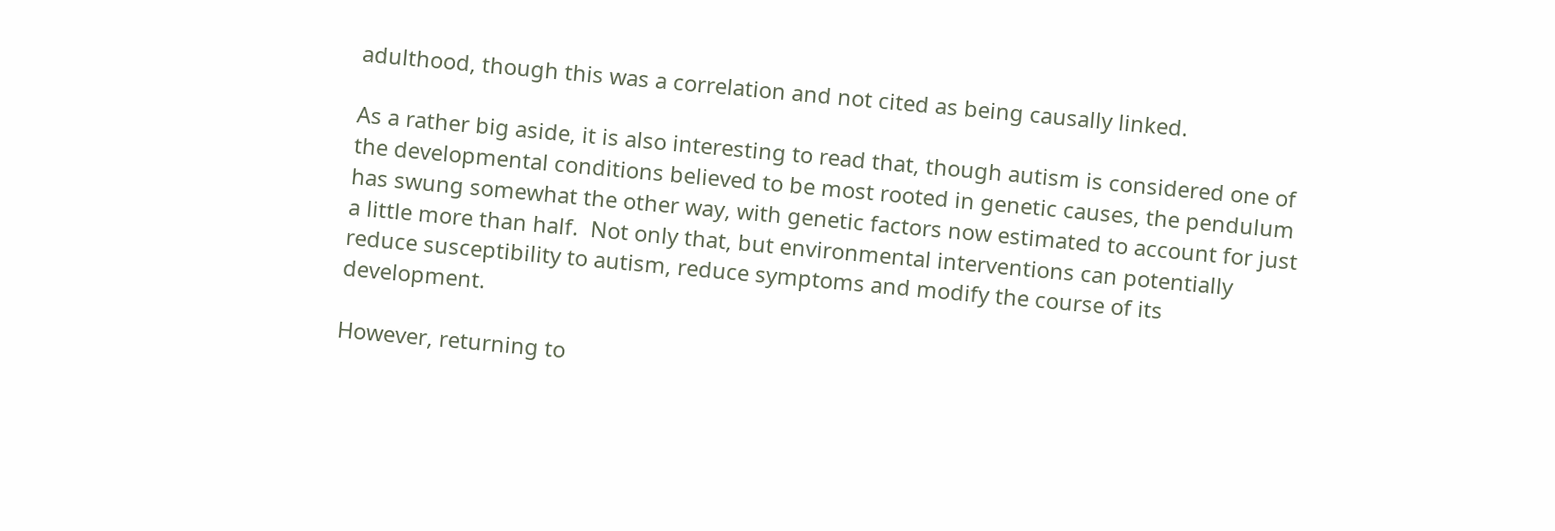adulthood, though this was a correlation and not cited as being causally linked.

As a rather big aside, it is also interesting to read that, though autism is considered one of the developmental conditions believed to be most rooted in genetic causes, the pendulum has swung somewhat the other way, with genetic factors now estimated to account for just a little more than half.  Not only that, but environmental interventions can potentially reduce susceptibility to autism, reduce symptoms and modify the course of its development.

However, returning to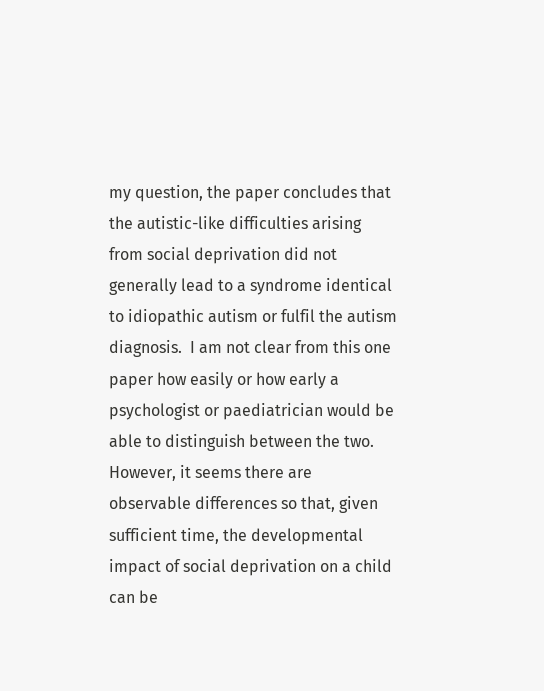my question, the paper concludes that the autistic-like difficulties arising from social deprivation did not generally lead to a syndrome identical to idiopathic autism or fulfil the autism diagnosis.  I am not clear from this one paper how easily or how early a psychologist or paediatrician would be able to distinguish between the two. However, it seems there are observable differences so that, given sufficient time, the developmental impact of social deprivation on a child can be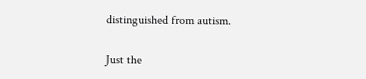distinguished from autism.

Just the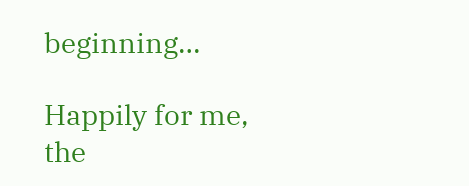beginning…

Happily for me, the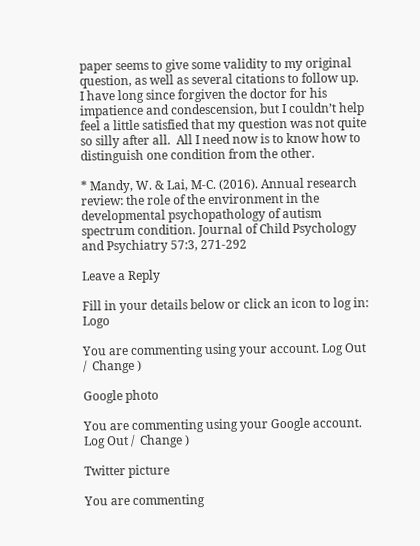paper seems to give some validity to my original question, as well as several citations to follow up.  I have long since forgiven the doctor for his impatience and condescension, but I couldn’t help feel a little satisfied that my question was not quite so silly after all.  All I need now is to know how to distinguish one condition from the other.

* Mandy, W. & Lai, M-C. (2016). Annual research review: the role of the environment in the developmental psychopathology of autism spectrum condition. Journal of Child Psychology and Psychiatry 57:3, 271-292

Leave a Reply

Fill in your details below or click an icon to log in: Logo

You are commenting using your account. Log Out /  Change )

Google photo

You are commenting using your Google account. Log Out /  Change )

Twitter picture

You are commenting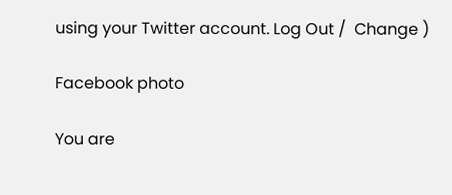using your Twitter account. Log Out /  Change )

Facebook photo

You are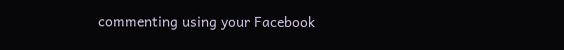commenting using your Facebook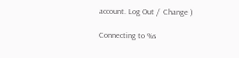account. Log Out /  Change )

Connecting to %s